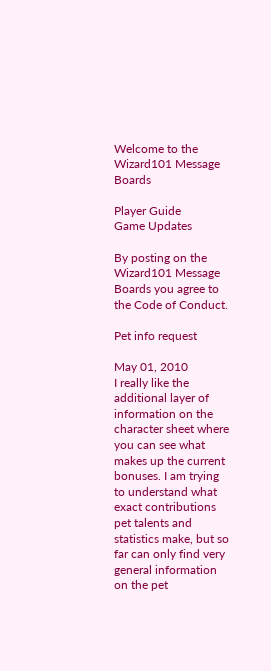Welcome to the Wizard101 Message Boards

Player Guide
Game Updates

By posting on the Wizard101 Message Boards you agree to the Code of Conduct.

Pet info request

May 01, 2010
I really like the additional layer of information on the character sheet where you can see what makes up the current bonuses. I am trying to understand what exact contributions pet talents and statistics make, but so far can only find very general information on the pet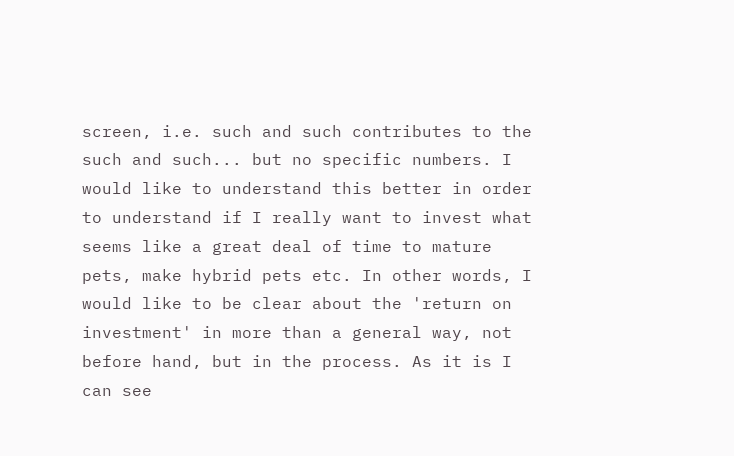screen, i.e. such and such contributes to the such and such... but no specific numbers. I would like to understand this better in order to understand if I really want to invest what seems like a great deal of time to mature pets, make hybrid pets etc. In other words, I would like to be clear about the 'return on investment' in more than a general way, not before hand, but in the process. As it is I can see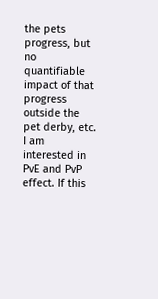the pets progress, but no quantifiable impact of that progress outside the pet derby, etc. I am interested in PvE and PvP effect. If this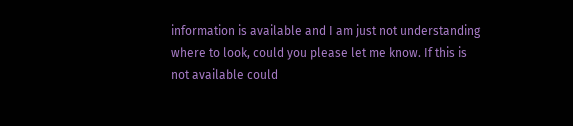information is available and I am just not understanding where to look, could you please let me know. If this is not available could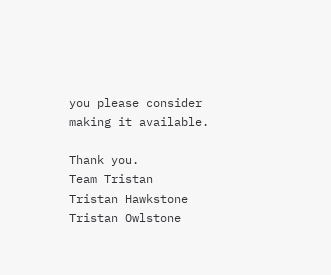you please consider making it available.

Thank you.
Team Tristan
Tristan Hawkstone
Tristan Owlstone